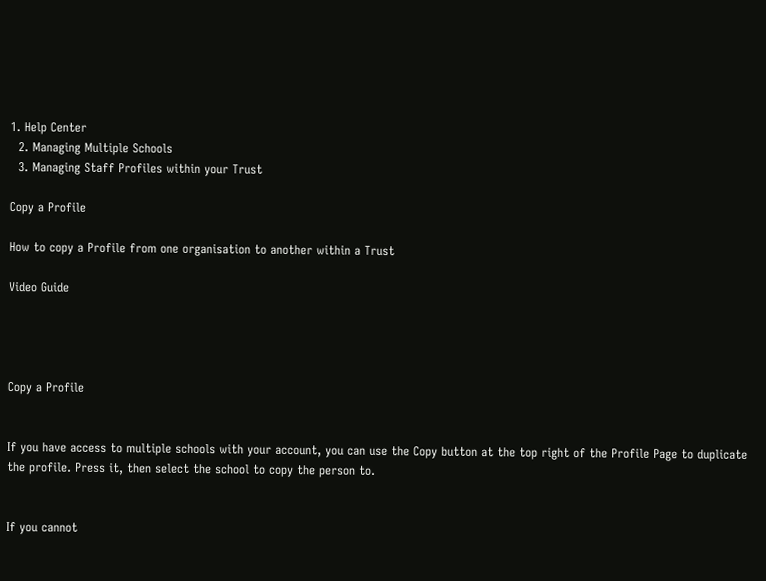1. Help Center
  2. Managing Multiple Schools
  3. Managing Staff Profiles within your Trust

Copy a Profile

How to copy a Profile from one organisation to another within a Trust

Video Guide




Copy a Profile


If you have access to multiple schools with your account, you can use the Copy button at the top right of the Profile Page to duplicate the profile. Press it, then select the school to copy the person to.


If you cannot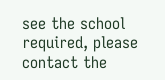see the school required, please contact the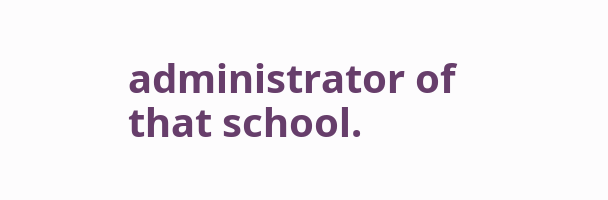administrator of that school.